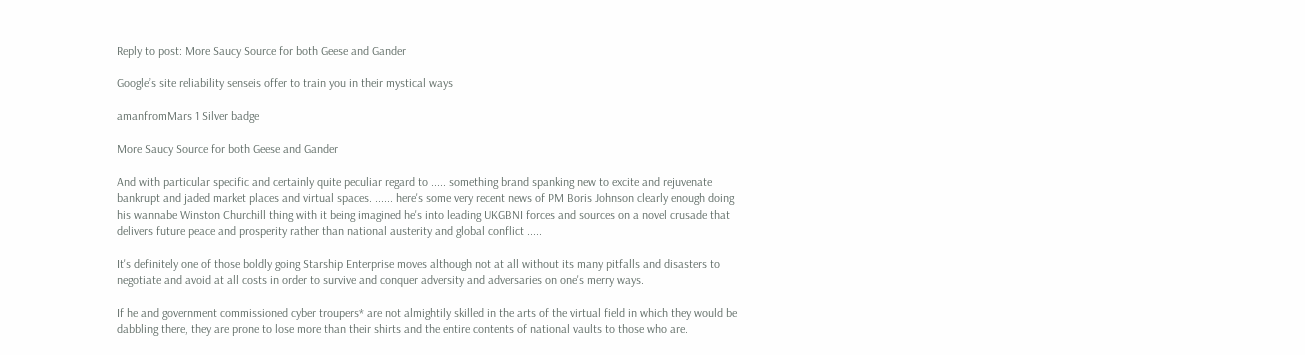Reply to post: More Saucy Source for both Geese and Gander

Google’s site reliability senseis offer to train you in their mystical ways

amanfromMars 1 Silver badge

More Saucy Source for both Geese and Gander

And with particular specific and certainly quite peculiar regard to ..... something brand spanking new to excite and rejuvenate bankrupt and jaded market places and virtual spaces. ...... here's some very recent news of PM Boris Johnson clearly enough doing his wannabe Winston Churchill thing with it being imagined he's into leading UKGBNI forces and sources on a novel crusade that delivers future peace and prosperity rather than national austerity and global conflict .....

It's definitely one of those boldly going Starship Enterprise moves although not at all without its many pitfalls and disasters to negotiate and avoid at all costs in order to survive and conquer adversity and adversaries on one's merry ways.

If he and government commissioned cyber troupers* are not almightily skilled in the arts of the virtual field in which they would be dabbling there, they are prone to lose more than their shirts and the entire contents of national vaults to those who are.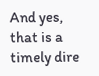And yes, that is a timely dire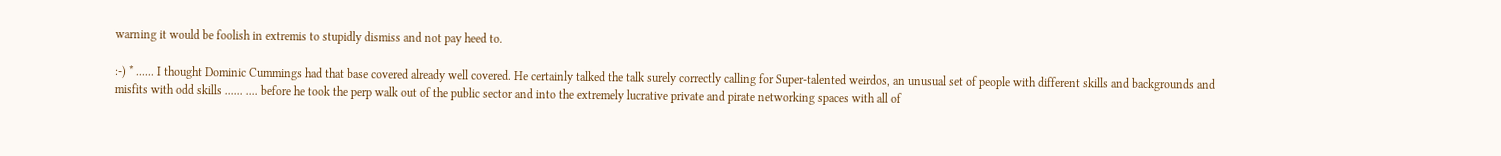warning it would be foolish in extremis to stupidly dismiss and not pay heed to.

:-) * ...... I thought Dominic Cummings had that base covered already well covered. He certainly talked the talk surely correctly calling for Super-talented weirdos, an unusual set of people with different skills and backgrounds and misfits with odd skills ...... .... before he took the perp walk out of the public sector and into the extremely lucrative private and pirate networking spaces with all of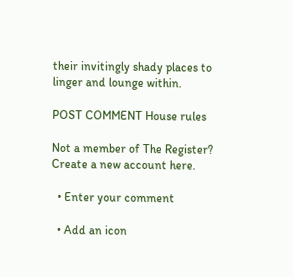their invitingly shady places to linger and lounge within.

POST COMMENT House rules

Not a member of The Register? Create a new account here.

  • Enter your comment

  • Add an icon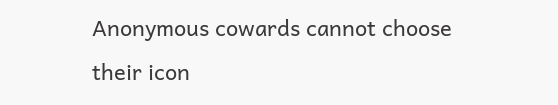Anonymous cowards cannot choose their icon